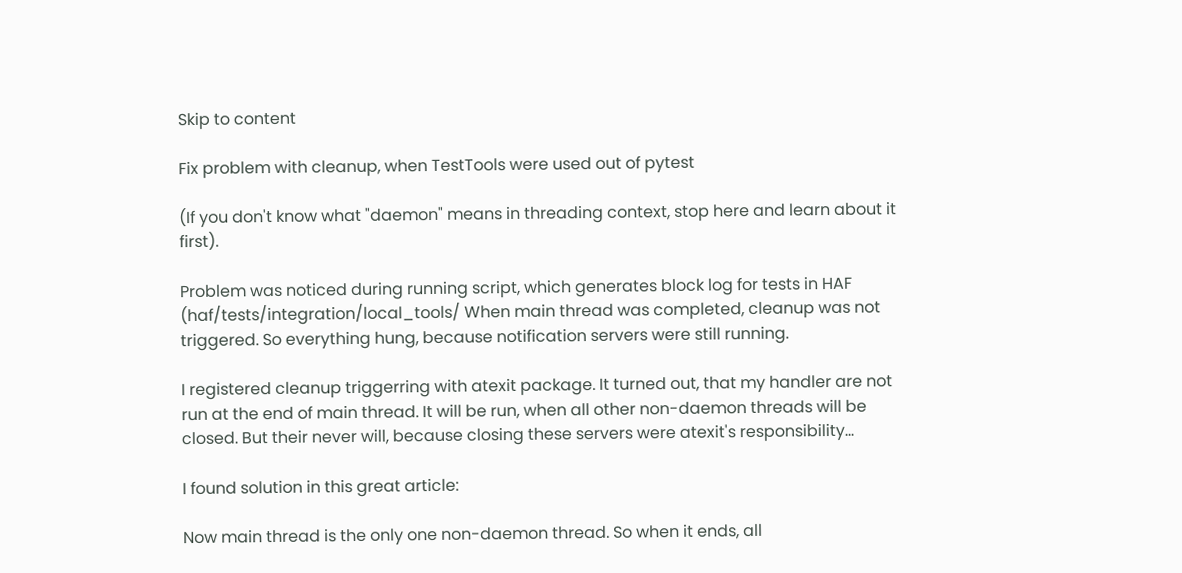Skip to content

Fix problem with cleanup, when TestTools were used out of pytest

(If you don't know what "daemon" means in threading context, stop here and learn about it first).

Problem was noticed during running script, which generates block log for tests in HAF (haf/tests/integration/local_tools/ When main thread was completed, cleanup was not triggered. So everything hung, because notification servers were still running.

I registered cleanup triggerring with atexit package. It turned out, that my handler are not run at the end of main thread. It will be run, when all other non-daemon threads will be closed. But their never will, because closing these servers were atexit's responsibility...

I found solution in this great article:

Now main thread is the only one non-daemon thread. So when it ends, all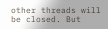other threads will be closed. But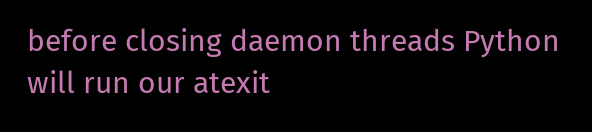before closing daemon threads Python will run our atexit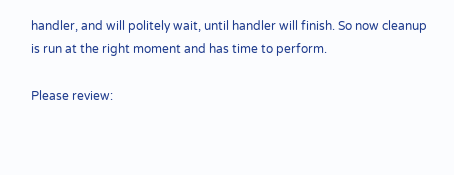handler, and will politely wait, until handler will finish. So now cleanup is run at the right moment and has time to perform.

Please review: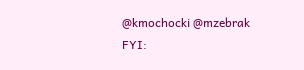@kmochocki @mzebrak
FYI: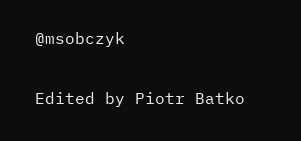@msobczyk

Edited by Piotr Batko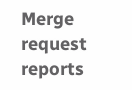Merge request reports